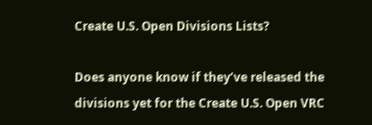Create U.S. Open Divisions Lists?

Does anyone know if they’ve released the divisions yet for the Create U.S. Open VRC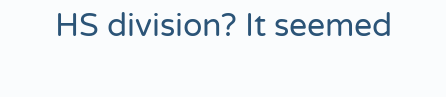HS division? It seemed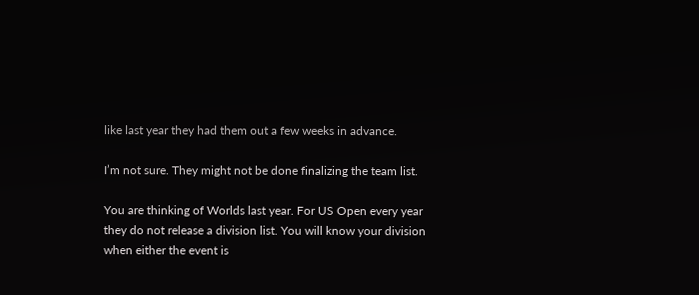like last year they had them out a few weeks in advance.

I’m not sure. They might not be done finalizing the team list.

You are thinking of Worlds last year. For US Open every year they do not release a division list. You will know your division when either the event is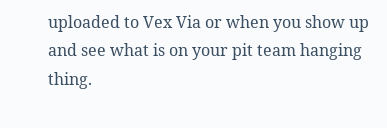uploaded to Vex Via or when you show up and see what is on your pit team hanging thing.